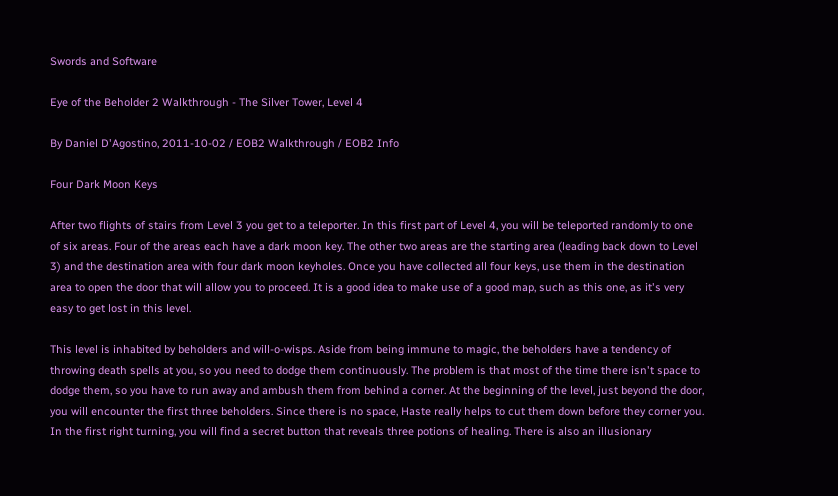Swords and Software

Eye of the Beholder 2 Walkthrough - The Silver Tower, Level 4

By Daniel D'Agostino, 2011-10-02 / EOB2 Walkthrough / EOB2 Info

Four Dark Moon Keys

After two flights of stairs from Level 3 you get to a teleporter. In this first part of Level 4, you will be teleported randomly to one of six areas. Four of the areas each have a dark moon key. The other two areas are the starting area (leading back down to Level 3) and the destination area with four dark moon keyholes. Once you have collected all four keys, use them in the destination area to open the door that will allow you to proceed. It is a good idea to make use of a good map, such as this one, as it's very easy to get lost in this level.

This level is inhabited by beholders and will-o-wisps. Aside from being immune to magic, the beholders have a tendency of throwing death spells at you, so you need to dodge them continuously. The problem is that most of the time there isn't space to dodge them, so you have to run away and ambush them from behind a corner. At the beginning of the level, just beyond the door, you will encounter the first three beholders. Since there is no space, Haste really helps to cut them down before they corner you. In the first right turning, you will find a secret button that reveals three potions of healing. There is also an illusionary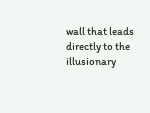wall that leads directly to the illusionary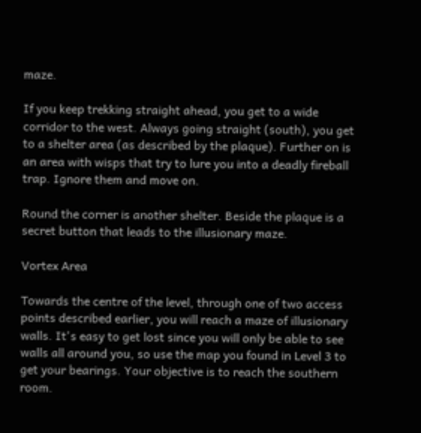maze.

If you keep trekking straight ahead, you get to a wide corridor to the west. Always going straight (south), you get to a shelter area (as described by the plaque). Further on is an area with wisps that try to lure you into a deadly fireball trap. Ignore them and move on.

Round the corner is another shelter. Beside the plaque is a secret button that leads to the illusionary maze.

Vortex Area

Towards the centre of the level, through one of two access points described earlier, you will reach a maze of illusionary walls. It's easy to get lost since you will only be able to see walls all around you, so use the map you found in Level 3 to get your bearings. Your objective is to reach the southern room.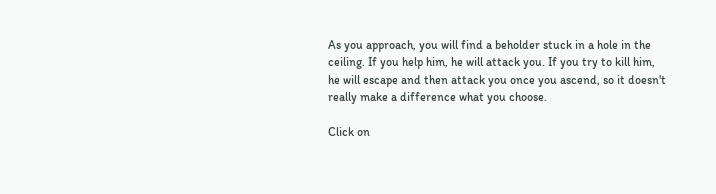As you approach, you will find a beholder stuck in a hole in the ceiling. If you help him, he will attack you. If you try to kill him, he will escape and then attack you once you ascend, so it doesn't really make a difference what you choose.

Click on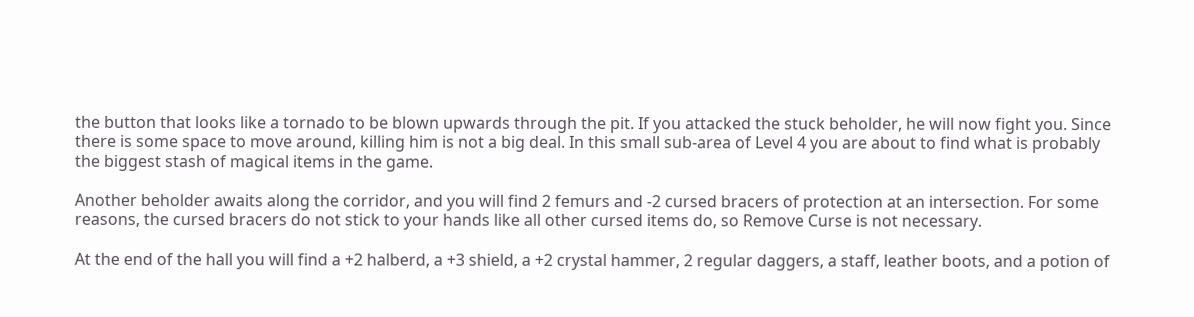the button that looks like a tornado to be blown upwards through the pit. If you attacked the stuck beholder, he will now fight you. Since there is some space to move around, killing him is not a big deal. In this small sub-area of Level 4 you are about to find what is probably the biggest stash of magical items in the game.

Another beholder awaits along the corridor, and you will find 2 femurs and -2 cursed bracers of protection at an intersection. For some reasons, the cursed bracers do not stick to your hands like all other cursed items do, so Remove Curse is not necessary.

At the end of the hall you will find a +2 halberd, a +3 shield, a +2 crystal hammer, 2 regular daggers, a staff, leather boots, and a potion of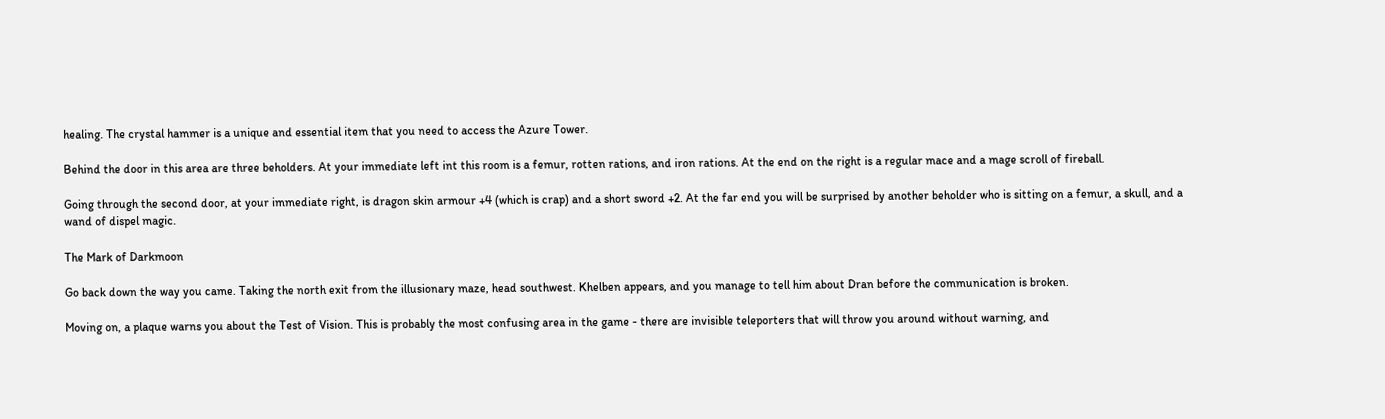healing. The crystal hammer is a unique and essential item that you need to access the Azure Tower.

Behind the door in this area are three beholders. At your immediate left int this room is a femur, rotten rations, and iron rations. At the end on the right is a regular mace and a mage scroll of fireball.

Going through the second door, at your immediate right, is dragon skin armour +4 (which is crap) and a short sword +2. At the far end you will be surprised by another beholder who is sitting on a femur, a skull, and a wand of dispel magic.

The Mark of Darkmoon

Go back down the way you came. Taking the north exit from the illusionary maze, head southwest. Khelben appears, and you manage to tell him about Dran before the communication is broken.

Moving on, a plaque warns you about the Test of Vision. This is probably the most confusing area in the game - there are invisible teleporters that will throw you around without warning, and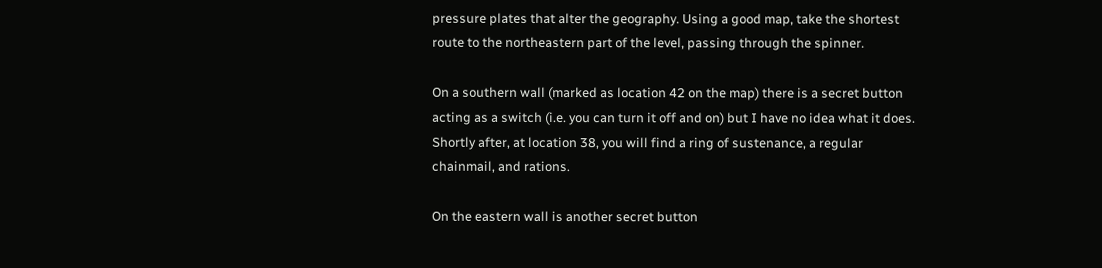pressure plates that alter the geography. Using a good map, take the shortest route to the northeastern part of the level, passing through the spinner.

On a southern wall (marked as location 42 on the map) there is a secret button acting as a switch (i.e. you can turn it off and on) but I have no idea what it does. Shortly after, at location 38, you will find a ring of sustenance, a regular chainmail, and rations.

On the eastern wall is another secret button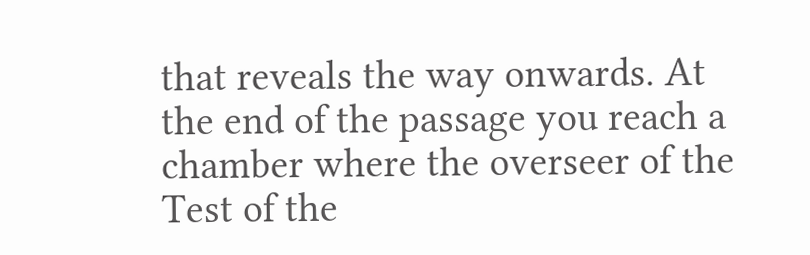that reveals the way onwards. At the end of the passage you reach a chamber where the overseer of the Test of the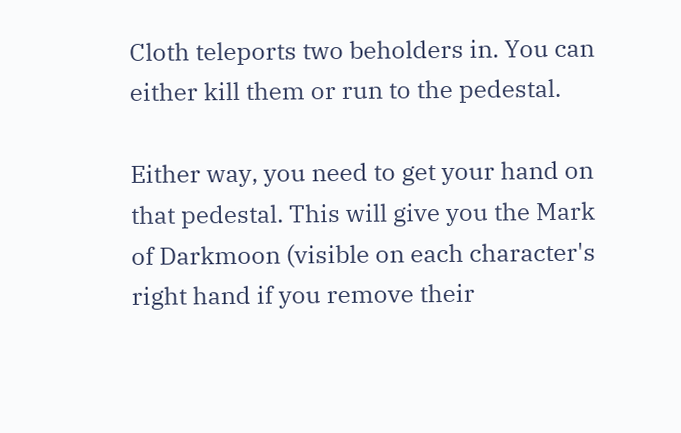Cloth teleports two beholders in. You can either kill them or run to the pedestal.

Either way, you need to get your hand on that pedestal. This will give you the Mark of Darkmoon (visible on each character's right hand if you remove their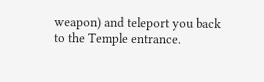weapon) and teleport you back to the Temple entrance.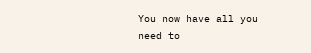You now have all you need to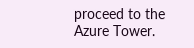proceed to the Azure Tower.